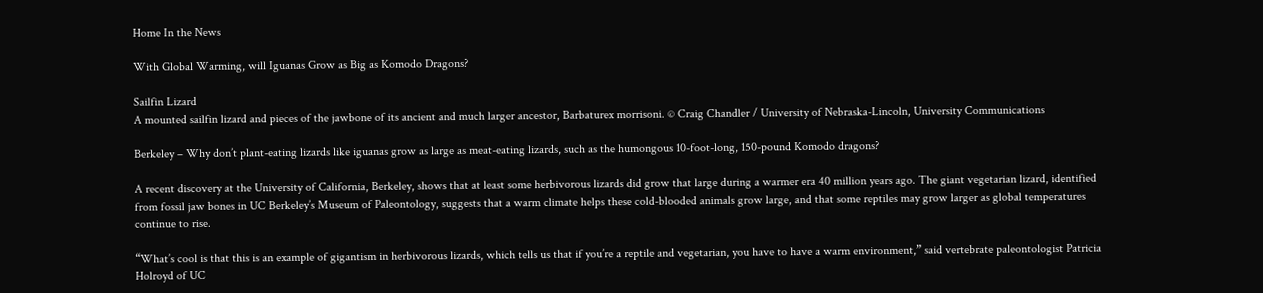Home In the News

With Global Warming, will Iguanas Grow as Big as Komodo Dragons?

Sailfin Lizard
A mounted sailfin lizard and pieces of the jawbone of its ancient and much larger ancestor, Barbaturex morrisoni. © Craig Chandler / University of Nebraska-Lincoln, University Communications

Berkeley – Why don’t plant-eating lizards like iguanas grow as large as meat-eating lizards, such as the humongous 10-foot-long, 150-pound Komodo dragons?

A recent discovery at the University of California, Berkeley, shows that at least some herbivorous lizards did grow that large during a warmer era 40 million years ago. The giant vegetarian lizard, identified from fossil jaw bones in UC Berkeley’s Museum of Paleontology, suggests that a warm climate helps these cold-blooded animals grow large, and that some reptiles may grow larger as global temperatures continue to rise.

“What’s cool is that this is an example of gigantism in herbivorous lizards, which tells us that if you’re a reptile and vegetarian, you have to have a warm environment,” said vertebrate paleontologist Patricia Holroyd of UC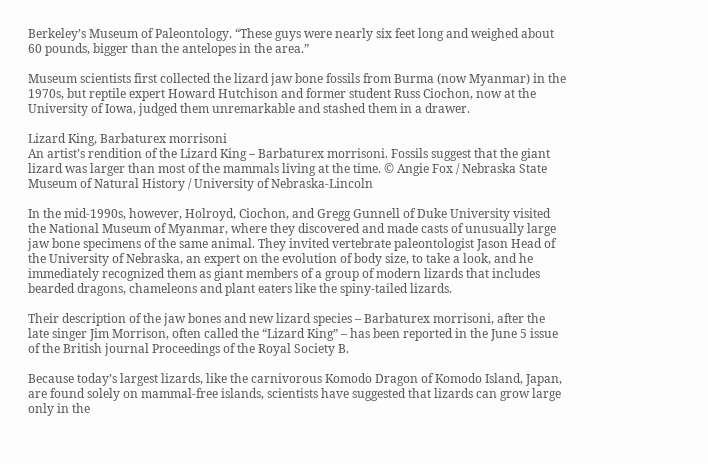Berkeley’s Museum of Paleontology. “These guys were nearly six feet long and weighed about 60 pounds, bigger than the antelopes in the area.”

Museum scientists first collected the lizard jaw bone fossils from Burma (now Myanmar) in the 1970s, but reptile expert Howard Hutchison and former student Russ Ciochon, now at the University of Iowa, judged them unremarkable and stashed them in a drawer.

Lizard King, Barbaturex morrisoni
An artist’s rendition of the Lizard King – Barbaturex morrisoni. Fossils suggest that the giant lizard was larger than most of the mammals living at the time. © Angie Fox / Nebraska State Museum of Natural History / University of Nebraska-Lincoln

In the mid-1990s, however, Holroyd, Ciochon, and Gregg Gunnell of Duke University visited the National Museum of Myanmar, where they discovered and made casts of unusually large jaw bone specimens of the same animal. They invited vertebrate paleontologist Jason Head of the University of Nebraska, an expert on the evolution of body size, to take a look, and he immediately recognized them as giant members of a group of modern lizards that includes bearded dragons, chameleons and plant eaters like the spiny-tailed lizards.

Their description of the jaw bones and new lizard species – Barbaturex morrisoni, after the late singer Jim Morrison, often called the “Lizard King” – has been reported in the June 5 issue of the British journal Proceedings of the Royal Society B.

Because today’s largest lizards, like the carnivorous Komodo Dragon of Komodo Island, Japan, are found solely on mammal-free islands, scientists have suggested that lizards can grow large only in the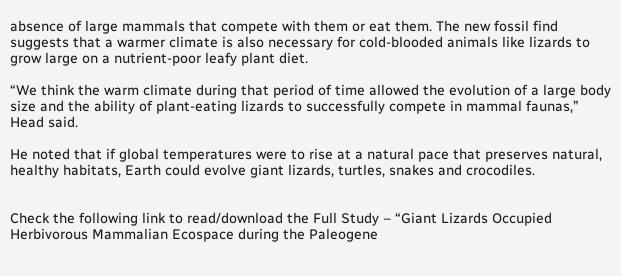absence of large mammals that compete with them or eat them. The new fossil find suggests that a warmer climate is also necessary for cold-blooded animals like lizards to grow large on a nutrient-poor leafy plant diet.

“We think the warm climate during that period of time allowed the evolution of a large body size and the ability of plant-eating lizards to successfully compete in mammal faunas,” Head said.

He noted that if global temperatures were to rise at a natural pace that preserves natural, healthy habitats, Earth could evolve giant lizards, turtles, snakes and crocodiles.


Check the following link to read/download the Full Study – “Giant Lizards Occupied Herbivorous Mammalian Ecospace during the Paleogene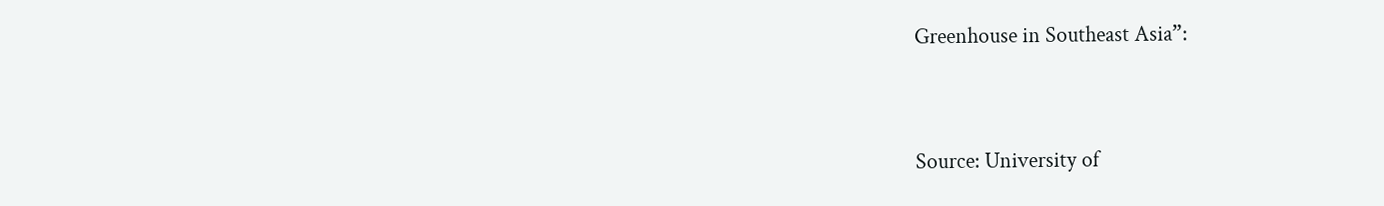Greenhouse in Southeast Asia”:


Source: University of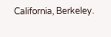California, Berkeley.